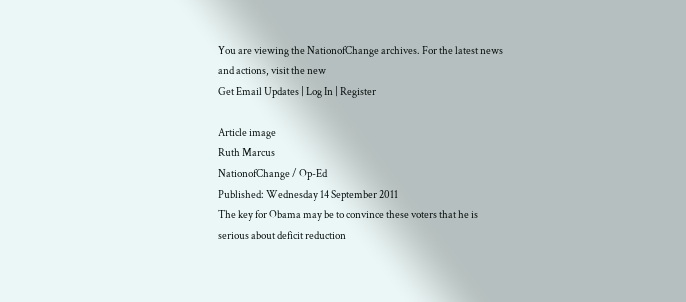You are viewing the NationofChange archives. For the latest news and actions, visit the new
Get Email Updates | Log In | Register

Article image
Ruth Marcus
NationofChange / Op-Ed
Published: Wednesday 14 September 2011
The key for Obama may be to convince these voters that he is serious about deficit reduction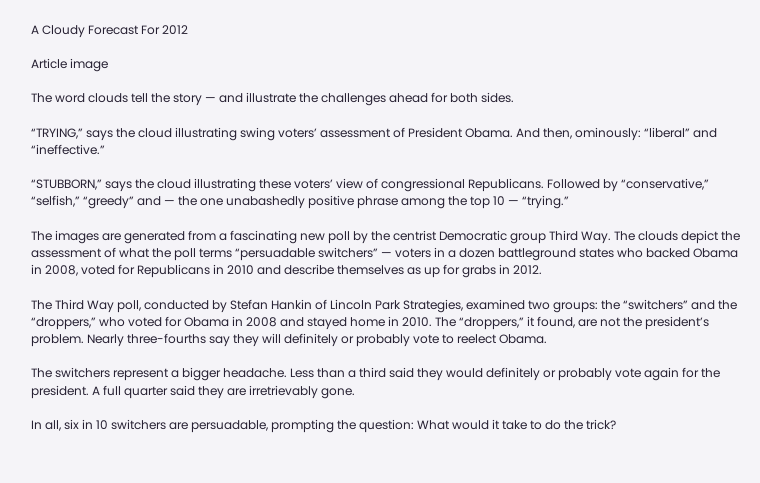A Cloudy Forecast For 2012

Article image

The word clouds tell the story — and illustrate the challenges ahead for both sides.

“TRYING,” says the cloud illustrating swing voters’ assessment of President Obama. And then, ominously: “liberal” and “ineffective.”

“STUBBORN,” says the cloud illustrating these voters’ view of congressional Republicans. Followed by “conservative,” “selfish,” “greedy” and — the one unabashedly positive phrase among the top 10 — “trying.”

The images are generated from a fascinating new poll by the centrist Democratic group Third Way. The clouds depict the assessment of what the poll terms “persuadable switchers” — voters in a dozen battleground states who backed Obama in 2008, voted for Republicans in 2010 and describe themselves as up for grabs in 2012.

The Third Way poll, conducted by Stefan Hankin of Lincoln Park Strategies, examined two groups: the “switchers” and the “droppers,” who voted for Obama in 2008 and stayed home in 2010. The “droppers,” it found, are not the president’s problem. Nearly three-fourths say they will definitely or probably vote to reelect Obama.

The switchers represent a bigger headache. Less than a third said they would definitely or probably vote again for the president. A full quarter said they are irretrievably gone.

In all, six in 10 switchers are persuadable, prompting the question: What would it take to do the trick?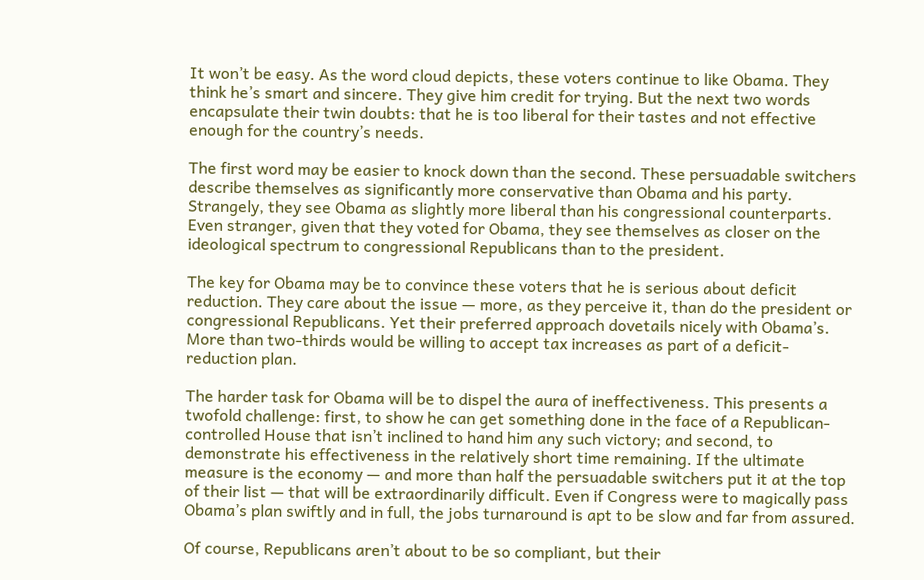It won’t be easy. As the word cloud depicts, these voters continue to like Obama. They think he’s smart and sincere. They give him credit for trying. But the next two words encapsulate their twin doubts: that he is too liberal for their tastes and not effective enough for the country’s needs.

The first word may be easier to knock down than the second. These persuadable switchers describe themselves as significantly more conservative than Obama and his party. Strangely, they see Obama as slightly more liberal than his congressional counterparts. Even stranger, given that they voted for Obama, they see themselves as closer on the ideological spectrum to congressional Republicans than to the president.

The key for Obama may be to convince these voters that he is serious about deficit reduction. They care about the issue — more, as they perceive it, than do the president or congressional Republicans. Yet their preferred approach dovetails nicely with Obama’s. More than two-thirds would be willing to accept tax increases as part of a deficit-reduction plan.

The harder task for Obama will be to dispel the aura of ineffectiveness. This presents a twofold challenge: first, to show he can get something done in the face of a Republican-controlled House that isn’t inclined to hand him any such victory; and second, to demonstrate his effectiveness in the relatively short time remaining. If the ultimate measure is the economy — and more than half the persuadable switchers put it at the top of their list — that will be extraordinarily difficult. Even if Congress were to magically pass Obama’s plan swiftly and in full, the jobs turnaround is apt to be slow and far from assured.

Of course, Republicans aren’t about to be so compliant, but their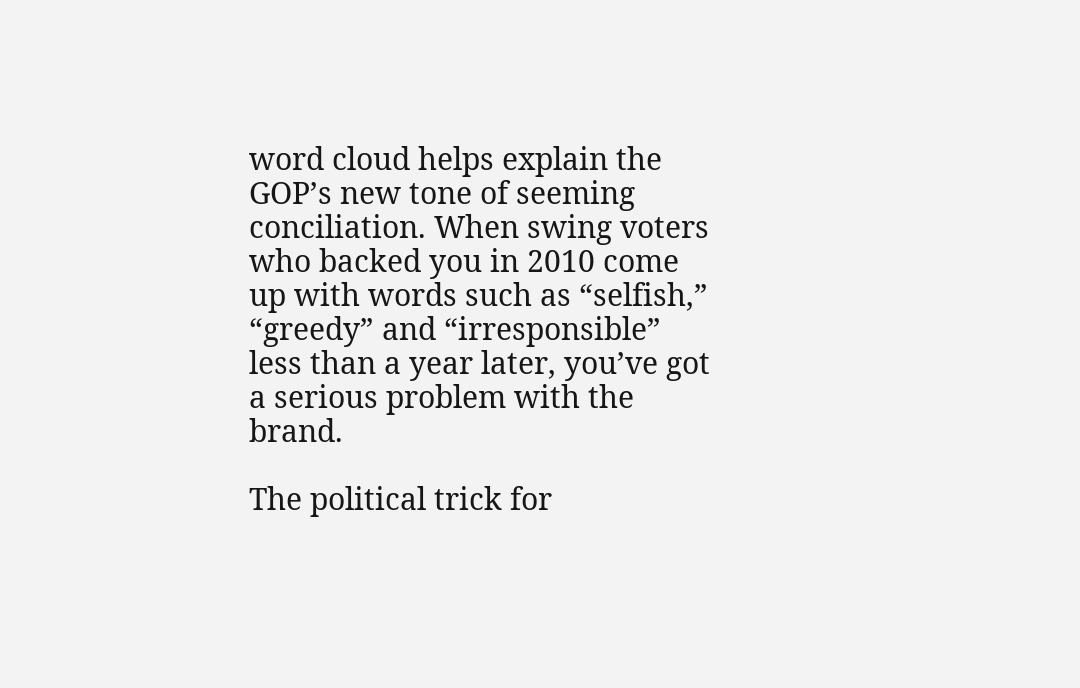word cloud helps explain the GOP’s new tone of seeming conciliation. When swing voters who backed you in 2010 come up with words such as “selfish,” “greedy” and “irresponsible” less than a year later, you’ve got a serious problem with the brand.

The political trick for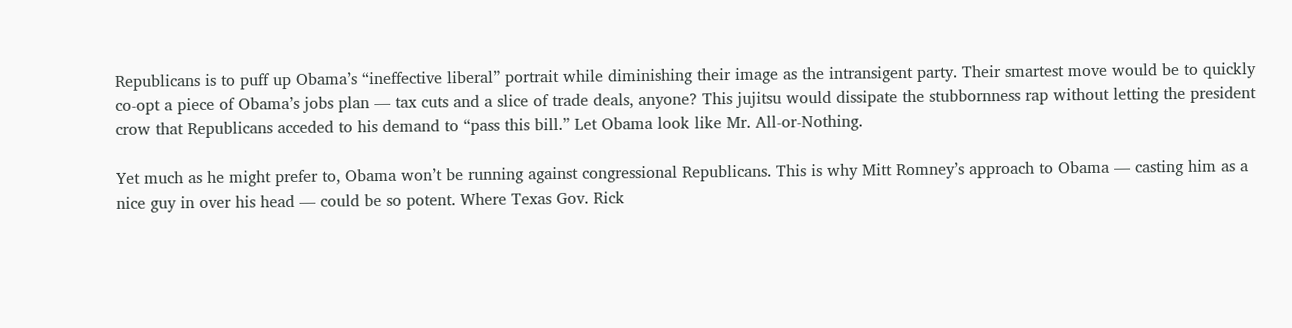Republicans is to puff up Obama’s “ineffective liberal” portrait while diminishing their image as the intransigent party. Their smartest move would be to quickly co-opt a piece of Obama’s jobs plan — tax cuts and a slice of trade deals, anyone? This jujitsu would dissipate the stubbornness rap without letting the president crow that Republicans acceded to his demand to “pass this bill.” Let Obama look like Mr. All-or-Nothing.

Yet much as he might prefer to, Obama won’t be running against congressional Republicans. This is why Mitt Romney’s approach to Obama — casting him as a nice guy in over his head — could be so potent. Where Texas Gov. Rick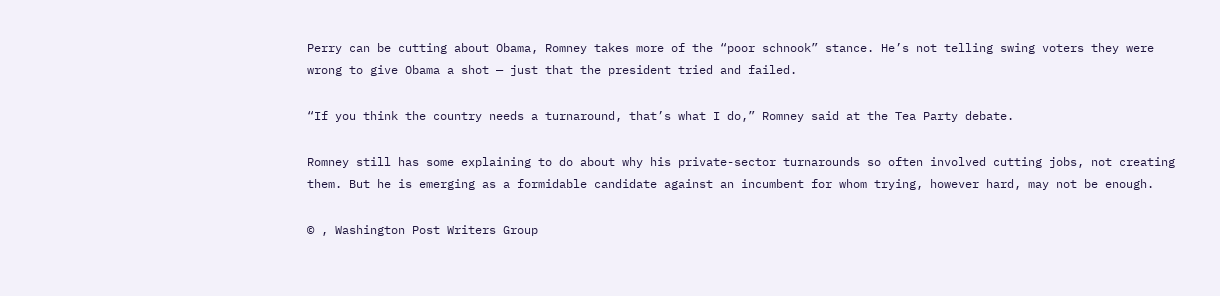Perry can be cutting about Obama, Romney takes more of the “poor schnook” stance. He’s not telling swing voters they were wrong to give Obama a shot — just that the president tried and failed.

“If you think the country needs a turnaround, that’s what I do,” Romney said at the Tea Party debate.

Romney still has some explaining to do about why his private-sector turnarounds so often involved cutting jobs, not creating them. But he is emerging as a formidable candidate against an incumbent for whom trying, however hard, may not be enough.

© , Washington Post Writers Group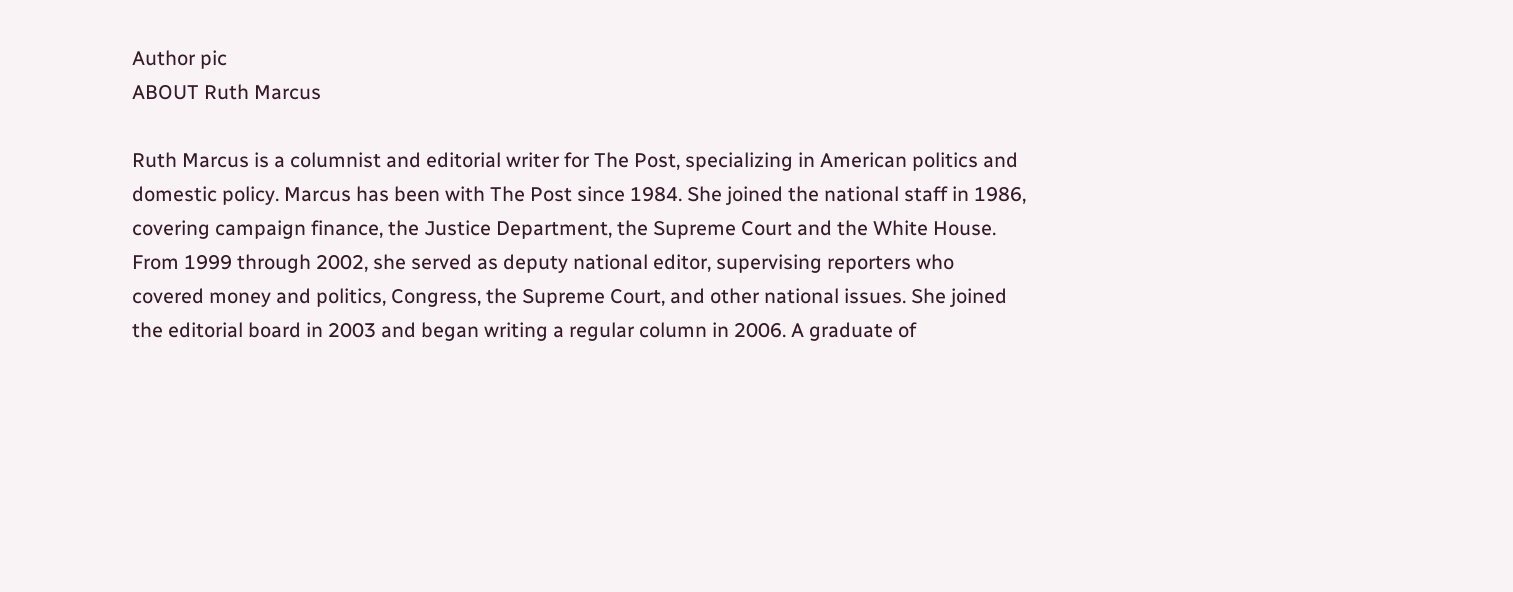Author pic
ABOUT Ruth Marcus

Ruth Marcus is a columnist and editorial writer for The Post, specializing in American politics and domestic policy. Marcus has been with The Post since 1984. She joined the national staff in 1986, covering campaign finance, the Justice Department, the Supreme Court and the White House. From 1999 through 2002, she served as deputy national editor, supervising reporters who covered money and politics, Congress, the Supreme Court, and other national issues. She joined the editorial board in 2003 and began writing a regular column in 2006. A graduate of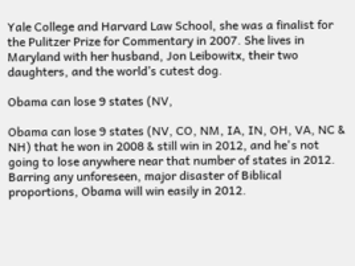Yale College and Harvard Law School, she was a finalist for the Pulitzer Prize for Commentary in 2007. She lives in Maryland with her husband, Jon Leibowitx, their two daughters, and the world’s cutest dog.

Obama can lose 9 states (NV,

Obama can lose 9 states (NV, CO, NM, IA, IN, OH, VA, NC & NH) that he won in 2008 & still win in 2012, and he's not going to lose anywhere near that number of states in 2012. Barring any unforeseen, major disaster of Biblical proportions, Obama will win easily in 2012.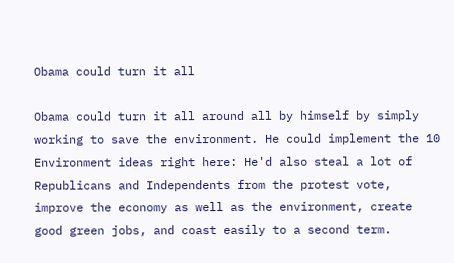Obama could turn it all

Obama could turn it all around all by himself by simply working to save the environment. He could implement the 10 Environment ideas right here: He'd also steal a lot of Republicans and Independents from the protest vote, improve the economy as well as the environment, create good green jobs, and coast easily to a second term.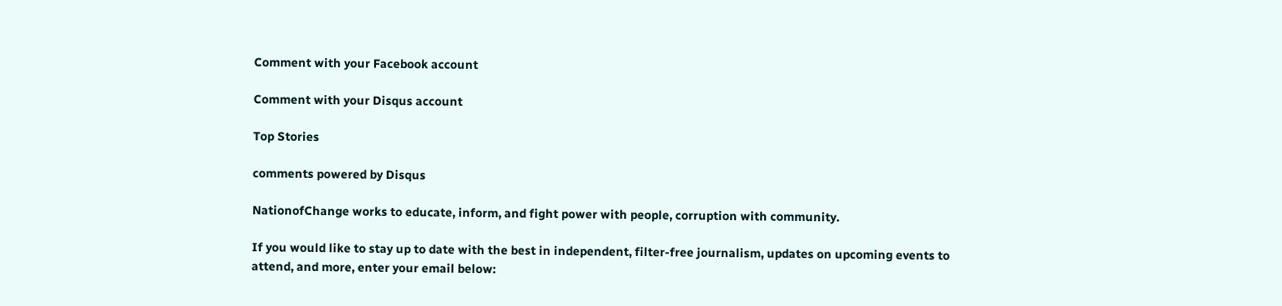Comment with your Facebook account

Comment with your Disqus account

Top Stories

comments powered by Disqus

NationofChange works to educate, inform, and fight power with people, corruption with community.

If you would like to stay up to date with the best in independent, filter-free journalism, updates on upcoming events to attend, and more, enter your email below: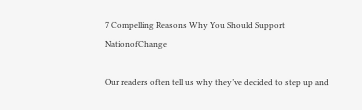7 Compelling Reasons Why You Should Support NationofChange

Our readers often tell us why they’ve decided to step up and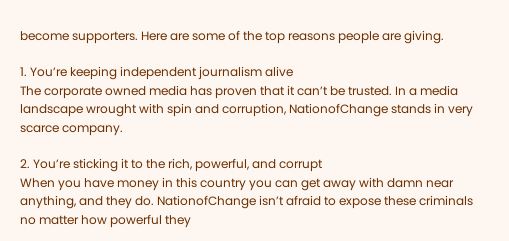become supporters. Here are some of the top reasons people are giving.

1. You’re keeping independent journalism alive
The corporate owned media has proven that it can’t be trusted. In a media landscape wrought with spin and corruption, NationofChange stands in very scarce company.

2. You’re sticking it to the rich, powerful, and corrupt
When you have money in this country you can get away with damn near anything, and they do. NationofChange isn’t afraid to expose these criminals no matter how powerful they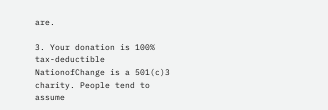are.

3. Your donation is 100% tax-deductible
NationofChange is a 501(c)3 charity. People tend to assume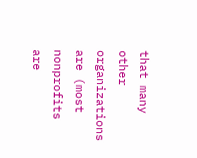that many other organizations are (most nonprofits are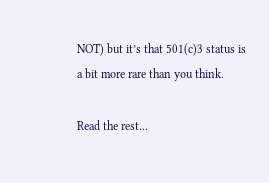NOT) but it’s that 501(c)3 status is a bit more rare than you think.

Read the rest...